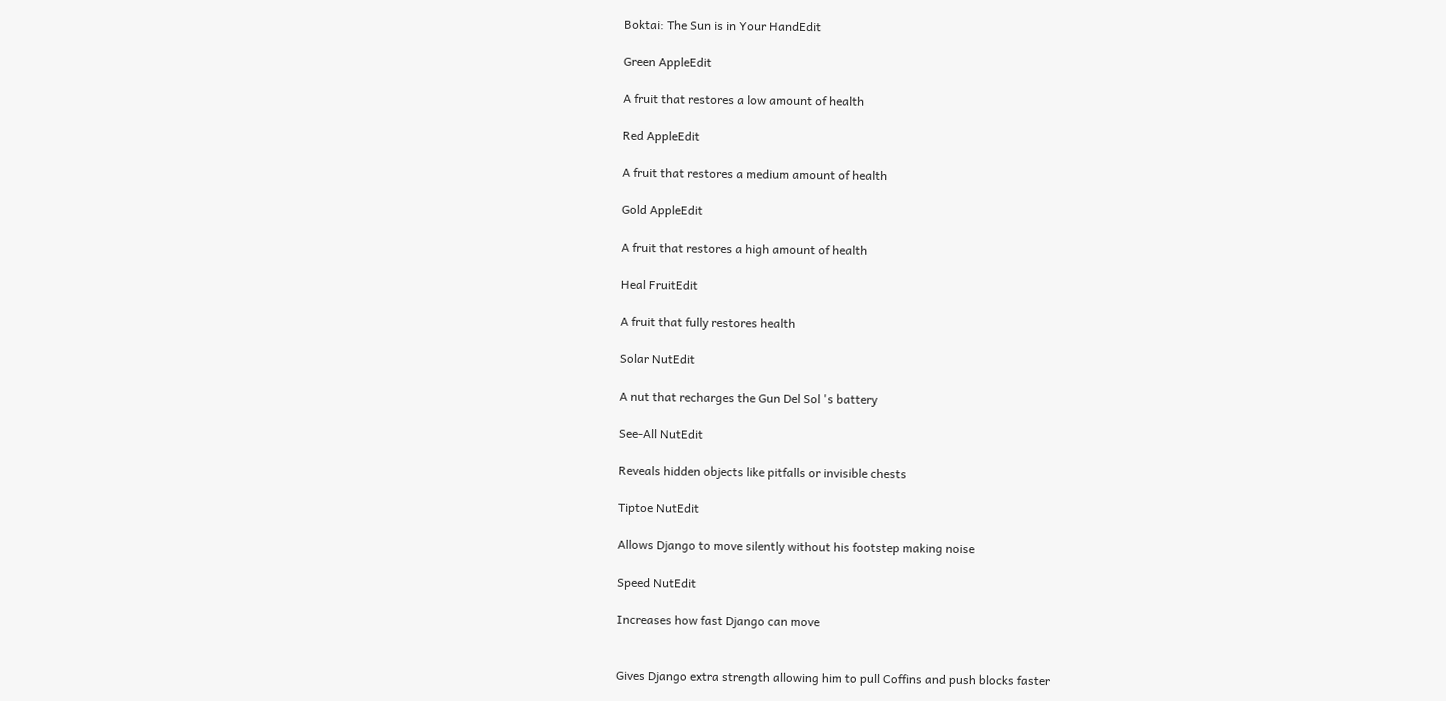Boktai: The Sun is in Your HandEdit

Green AppleEdit

A fruit that restores a low amount of health

Red AppleEdit

A fruit that restores a medium amount of health

Gold AppleEdit

A fruit that restores a high amount of health

Heal FruitEdit

A fruit that fully restores health

Solar NutEdit

A nut that recharges the Gun Del Sol 's battery

See-All NutEdit

Reveals hidden objects like pitfalls or invisible chests

Tiptoe NutEdit

Allows Django to move silently without his footstep making noise

Speed NutEdit

Increases how fast Django can move


Gives Django extra strength allowing him to pull Coffins and push blocks faster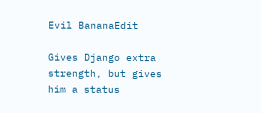Evil BananaEdit

Gives Django extra strength, but gives him a status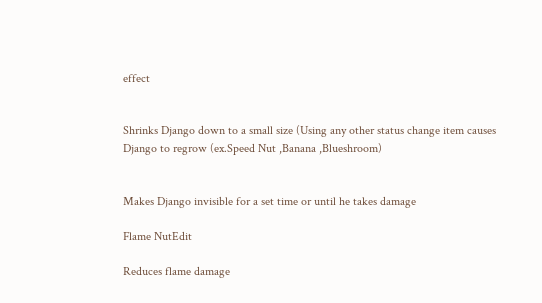effect


Shrinks Django down to a small size (Using any other status change item causes Django to regrow (ex.Speed Nut ,Banana ,Blueshroom)


Makes Django invisible for a set time or until he takes damage

Flame NutEdit

Reduces flame damage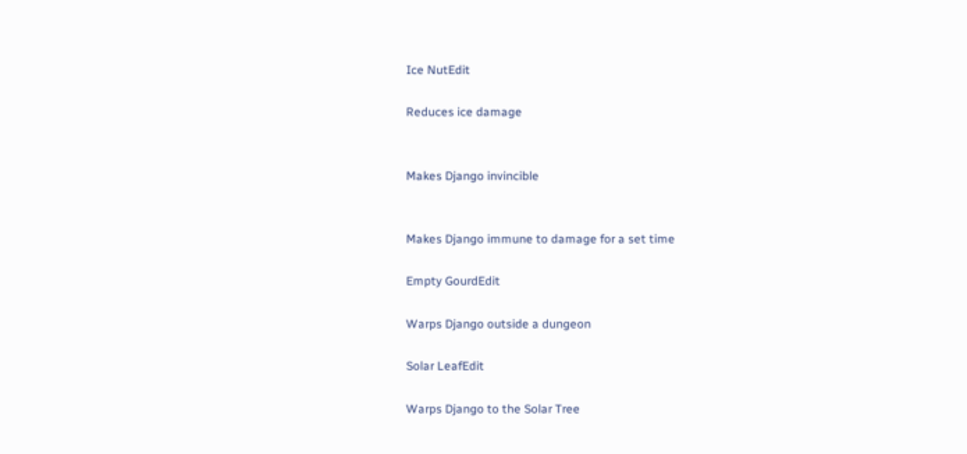Ice NutEdit

Reduces ice damage


Makes Django invincible


Makes Django immune to damage for a set time

Empty GourdEdit

Warps Django outside a dungeon

Solar LeafEdit

Warps Django to the Solar Tree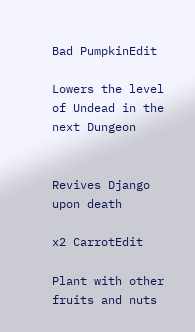Bad PumpkinEdit

Lowers the level of Undead in the next Dungeon


Revives Django upon death

x2 CarrotEdit

Plant with other fruits and nuts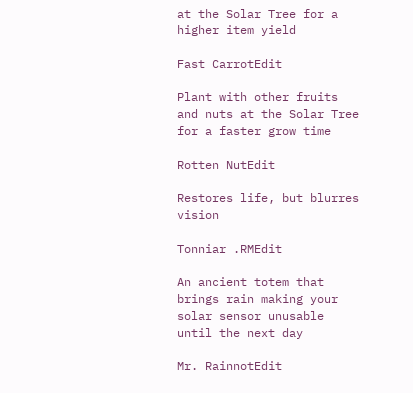at the Solar Tree for a higher item yield

Fast CarrotEdit

Plant with other fruits and nuts at the Solar Tree for a faster grow time

Rotten NutEdit

Restores life, but blurres vision

Tonniar .RMEdit

An ancient totem that brings rain making your solar sensor unusable until the next day

Mr. RainnotEdit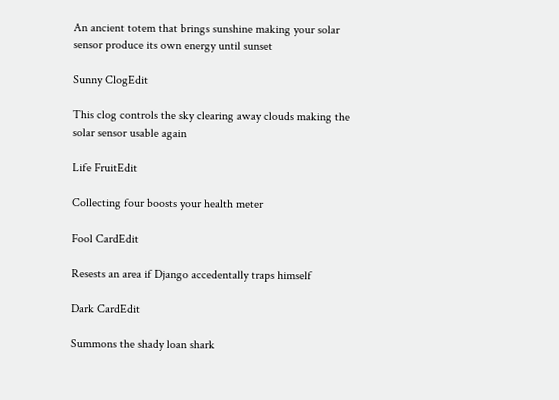An ancient totem that brings sunshine making your solar sensor produce its own energy until sunset

Sunny ClogEdit

This clog controls the sky clearing away clouds making the solar sensor usable again

Life FruitEdit

Collecting four boosts your health meter

Fool CardEdit

Resests an area if Django accedentally traps himself

Dark CardEdit

Summons the shady loan shark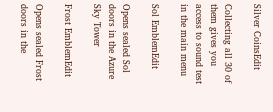Silver CoinsEdit

Collecting all 30 of them gives you access to sound test in the main menu

Sol EmblemEdit

Opens sealed Sol doors in the Azure Sky Tower

Frost EmblemEdit

Opens sealed Frost doors in the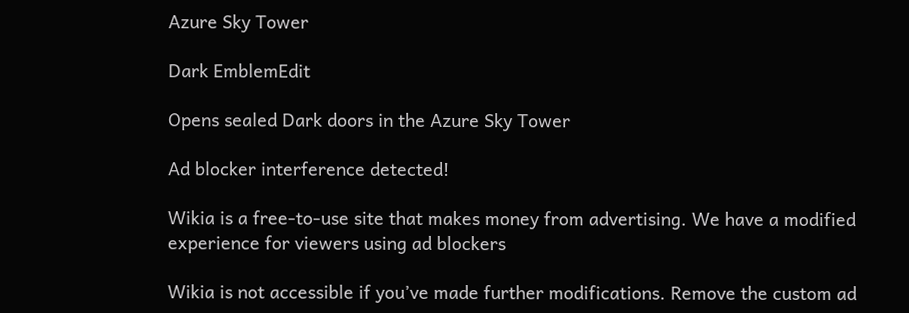Azure Sky Tower

Dark EmblemEdit

Opens sealed Dark doors in the Azure Sky Tower

Ad blocker interference detected!

Wikia is a free-to-use site that makes money from advertising. We have a modified experience for viewers using ad blockers

Wikia is not accessible if you’ve made further modifications. Remove the custom ad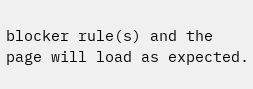blocker rule(s) and the page will load as expected.